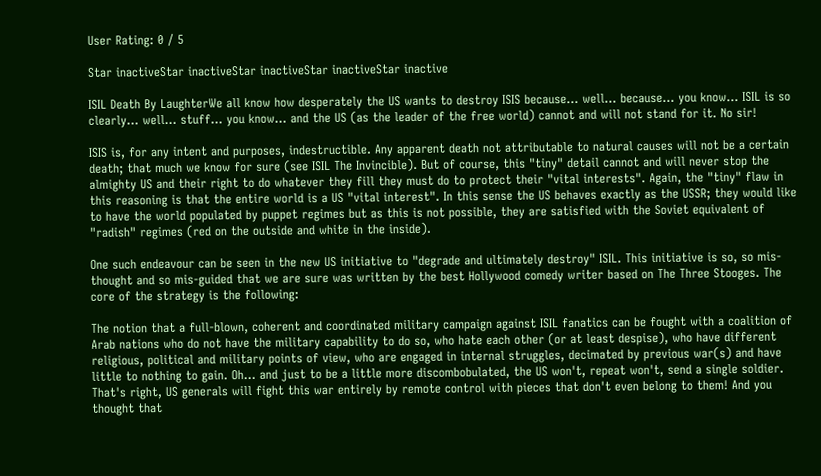User Rating: 0 / 5

Star inactiveStar inactiveStar inactiveStar inactiveStar inactive

ISIL Death By LaughterWe all know how desperately the US wants to destroy ISIS because… well… because… you know… ISIL is so clearly… well… stuff… you know… and the US (as the leader of the free world) cannot and will not stand for it. No sir!

ISIS is, for any intent and purposes, indestructible. Any apparent death not attributable to natural causes will not be a certain death; that much we know for sure (see ISIL The Invincible). But of course, this "tiny" detail cannot and will never stop the almighty US and their right to do whatever they fill they must do to protect their "vital interests". Again, the "tiny" flaw in this reasoning is that the entire world is a US "vital interest". In this sense the US behaves exactly as the USSR; they would like to have the world populated by puppet regimes but as this is not possible, they are satisfied with the Soviet equivalent of "radish" regimes (red on the outside and white in the inside).

One such endeavour can be seen in the new US initiative to "degrade and ultimately destroy" ISIL. This initiative is so, so mis-thought and so mis-guided that we are sure was written by the best Hollywood comedy writer based on The Three Stooges. The core of the strategy is the following:

The notion that a full-blown, coherent and coordinated military campaign against ISIL fanatics can be fought with a coalition of Arab nations who do not have the military capability to do so, who hate each other (or at least despise), who have different religious, political and military points of view, who are engaged in internal struggles, decimated by previous war(s) and have little to nothing to gain. Oh… and just to be a little more discombobulated, the US won't, repeat won't, send a single soldier. That's right, US generals will fight this war entirely by remote control with pieces that don't even belong to them! And you thought that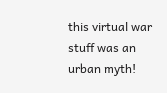this virtual war stuff was an urban myth!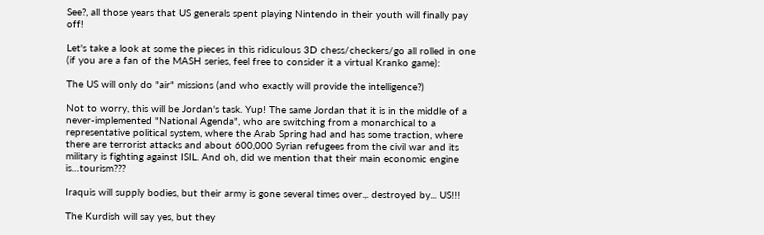See?, all those years that US generals spent playing Nintendo in their youth will finally pay off!

Let's take a look at some the pieces in this ridiculous 3D chess/checkers/go all rolled in one (if you are a fan of the MASH series, feel free to consider it a virtual Kranko game):

The US will only do "air" missions (and who exactly will provide the intelligence?)

Not to worry, this will be Jordan's task. Yup! The same Jordan that it is in the middle of a never-implemented "National Agenda", who are switching from a monarchical to a representative political system, where the Arab Spring had and has some traction, where there are terrorist attacks and about 600,000 Syrian refugees from the civil war and its military is fighting against ISIL. And oh, did we mention that their main economic engine is…tourism???

Iraquis will supply bodies, but their army is gone several times over.,. destroyed by... US!!!

The Kurdish will say yes, but they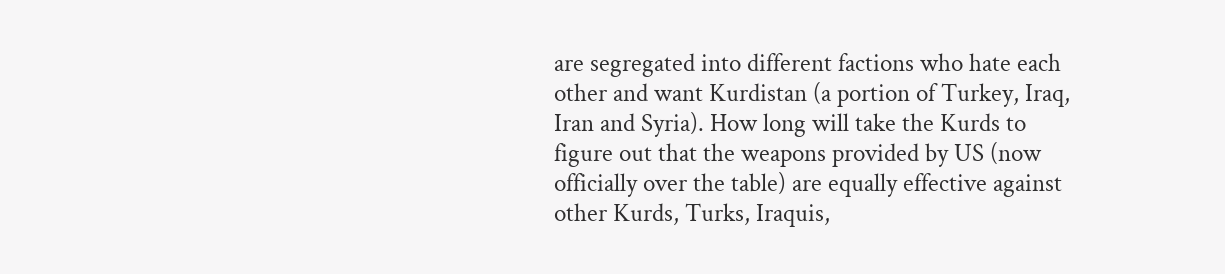are segregated into different factions who hate each other and want Kurdistan (a portion of Turkey, Iraq, Iran and Syria). How long will take the Kurds to figure out that the weapons provided by US (now officially over the table) are equally effective against other Kurds, Turks, Iraquis,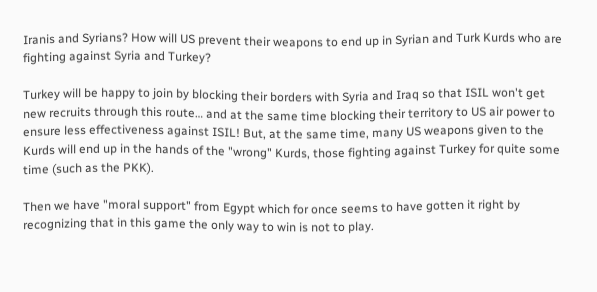Iranis and Syrians? How will US prevent their weapons to end up in Syrian and Turk Kurds who are fighting against Syria and Turkey?

Turkey will be happy to join by blocking their borders with Syria and Iraq so that ISIL won't get new recruits through this route… and at the same time blocking their territory to US air power to ensure less effectiveness against ISIL! But, at the same time, many US weapons given to the Kurds will end up in the hands of the "wrong" Kurds, those fighting against Turkey for quite some time (such as the PKK).

Then we have "moral support" from Egypt which for once seems to have gotten it right by recognizing that in this game the only way to win is not to play.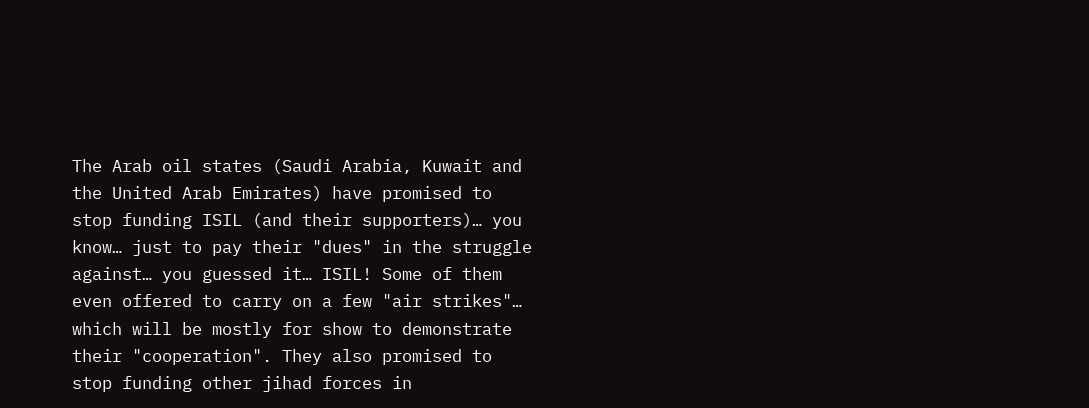The Arab oil states (Saudi Arabia, Kuwait and the United Arab Emirates) have promised to stop funding ISIL (and their supporters)… you know… just to pay their "dues" in the struggle against… you guessed it… ISIL! Some of them even offered to carry on a few "air strikes"… which will be mostly for show to demonstrate their "cooperation". They also promised to stop funding other jihad forces in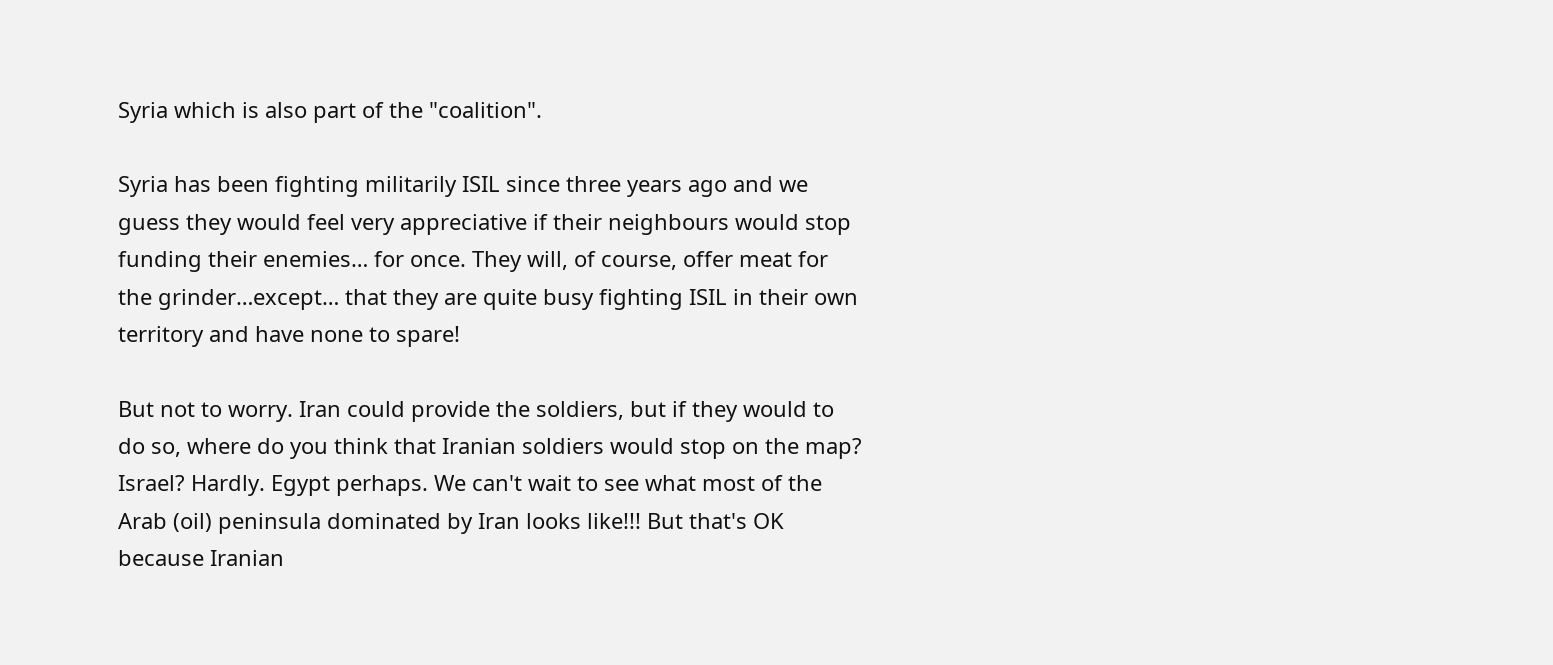Syria which is also part of the "coalition".

Syria has been fighting militarily ISIL since three years ago and we guess they would feel very appreciative if their neighbours would stop funding their enemies… for once. They will, of course, offer meat for the grinder…except… that they are quite busy fighting ISIL in their own territory and have none to spare!

But not to worry. Iran could provide the soldiers, but if they would to do so, where do you think that Iranian soldiers would stop on the map? Israel? Hardly. Egypt perhaps. We can't wait to see what most of the Arab (oil) peninsula dominated by Iran looks like!!! But that's OK because Iranian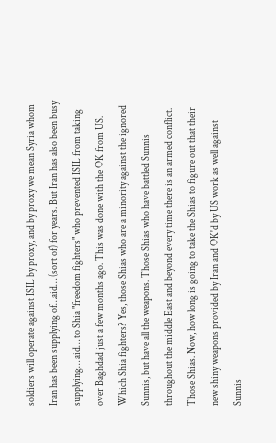soldiers will operate against ISIL by proxy, and by proxy we mean Syria whom Iran has been supplying of…aid… (sort of) for years. But Iran has also been busy supplying… aid… to Shia "freedom fighters" who prevented ISIL from taking over Baghdad just a few months ago. This was done with the OK from US. Which Shia fighters? Yes, those Shias who are a minority against the ignored Sunnis, but have all the weapons. Those Shias who have battled Sunnis throughout the middle East and beyond every time there is an armed conflict. Those Shias. Now, how long is going to take the Shias to figure out that their new shiny weapons provided by Iran and OK'd by US work as well against Sunnis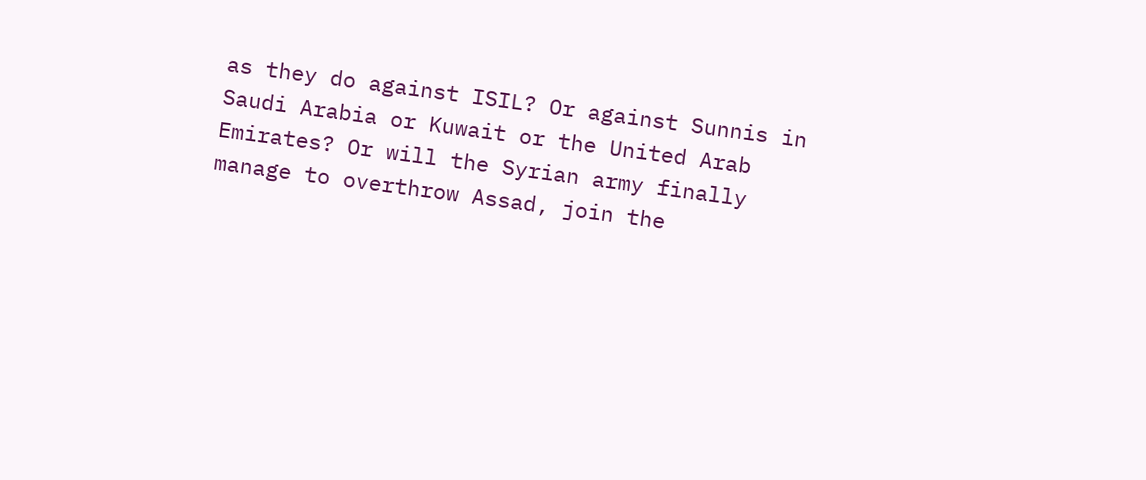as they do against ISIL? Or against Sunnis in Saudi Arabia or Kuwait or the United Arab Emirates? Or will the Syrian army finally manage to overthrow Assad, join the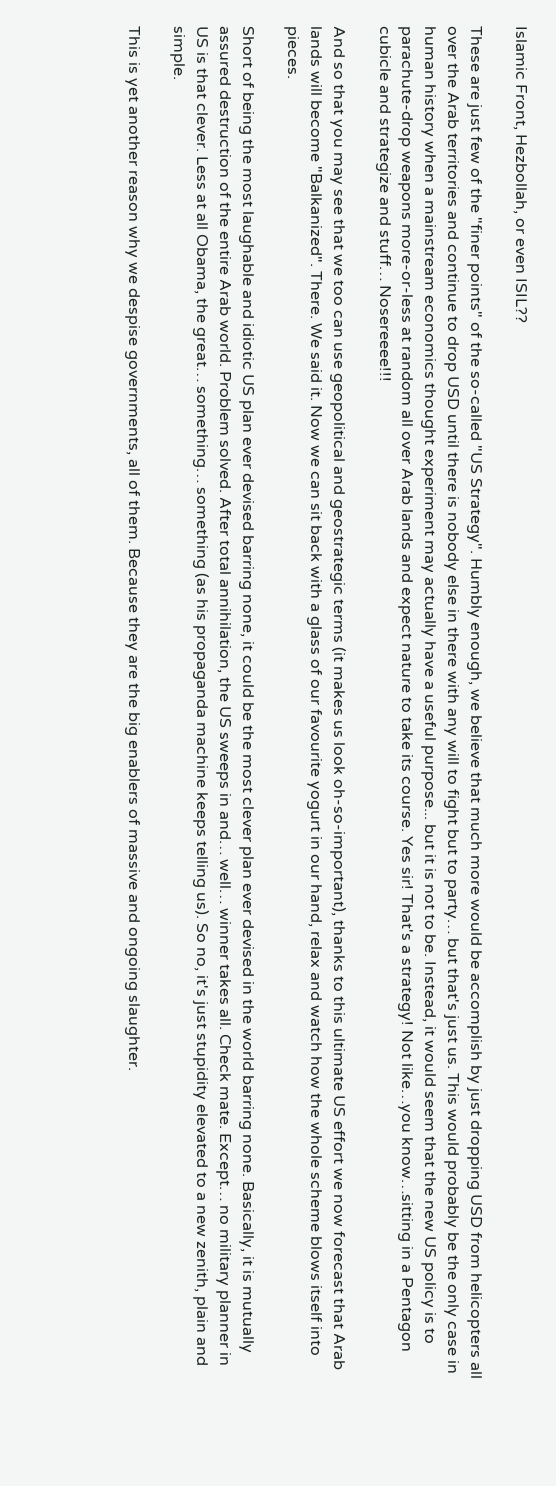Islamic Front, Hezbollah, or even ISIL??

These are just few of the "finer points" of the so-called "US Strategy". Humbly enough, we believe that much more would be accomplish by just dropping USD from helicopters all over the Arab territories and continue to drop USD until there is nobody else in there with any will to fight but to party… but that's just us. This would probably be the only case in human history when a mainstream economics thought experiment may actually have a useful purpose... but it is not to be. Instead, it would seem that the new US policy is to parachute-drop weapons more-or-less at random all over Arab lands and expect nature to take its course. Yes sir! That's a strategy! Not like…you know…sitting in a Pentagon cubicle and strategize and stuff… Nosereeee!!!

And so that you may see that we too can use geopolitical and geostrategic terms (it makes us look oh-so-important), thanks to this ultimate US effort we now forecast that Arab lands will become "Balkanized". There. We said it. Now we can sit back with a glass of our favourite yogurt in our hand, relax and watch how the whole scheme blows itself into pieces.

Short of being the most laughable and idiotic US plan ever devised barring none, it could be the most clever plan ever devised in the world barring none. Basically, it is mutually assured destruction of the entire Arab world. Problem solved. After total annihilation, the US sweeps in and… well… winner takes all. Check mate. Except… no military planner in US is that clever. Less at all Obama, the great… something… something (as his propaganda machine keeps telling us). So no, it's just stupidity elevated to a new zenith, plain and simple.

This is yet another reason why we despise governments, all of them. Because they are the big enablers of massive and ongoing slaughter.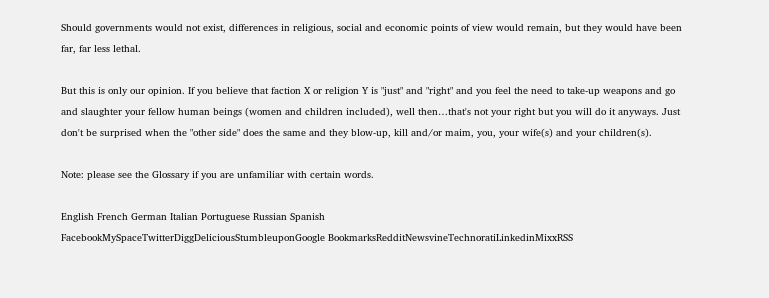Should governments would not exist, differences in religious, social and economic points of view would remain, but they would have been far, far less lethal.

But this is only our opinion. If you believe that faction X or religion Y is "just" and "right" and you feel the need to take-up weapons and go and slaughter your fellow human beings (women and children included), well then…that's not your right but you will do it anyways. Just don't be surprised when the "other side" does the same and they blow-up, kill and/or maim, you, your wife(s) and your children(s).

Note: please see the Glossary if you are unfamiliar with certain words.

English French German Italian Portuguese Russian Spanish
FacebookMySpaceTwitterDiggDeliciousStumbleuponGoogle BookmarksRedditNewsvineTechnoratiLinkedinMixxRSS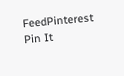FeedPinterest
Pin It